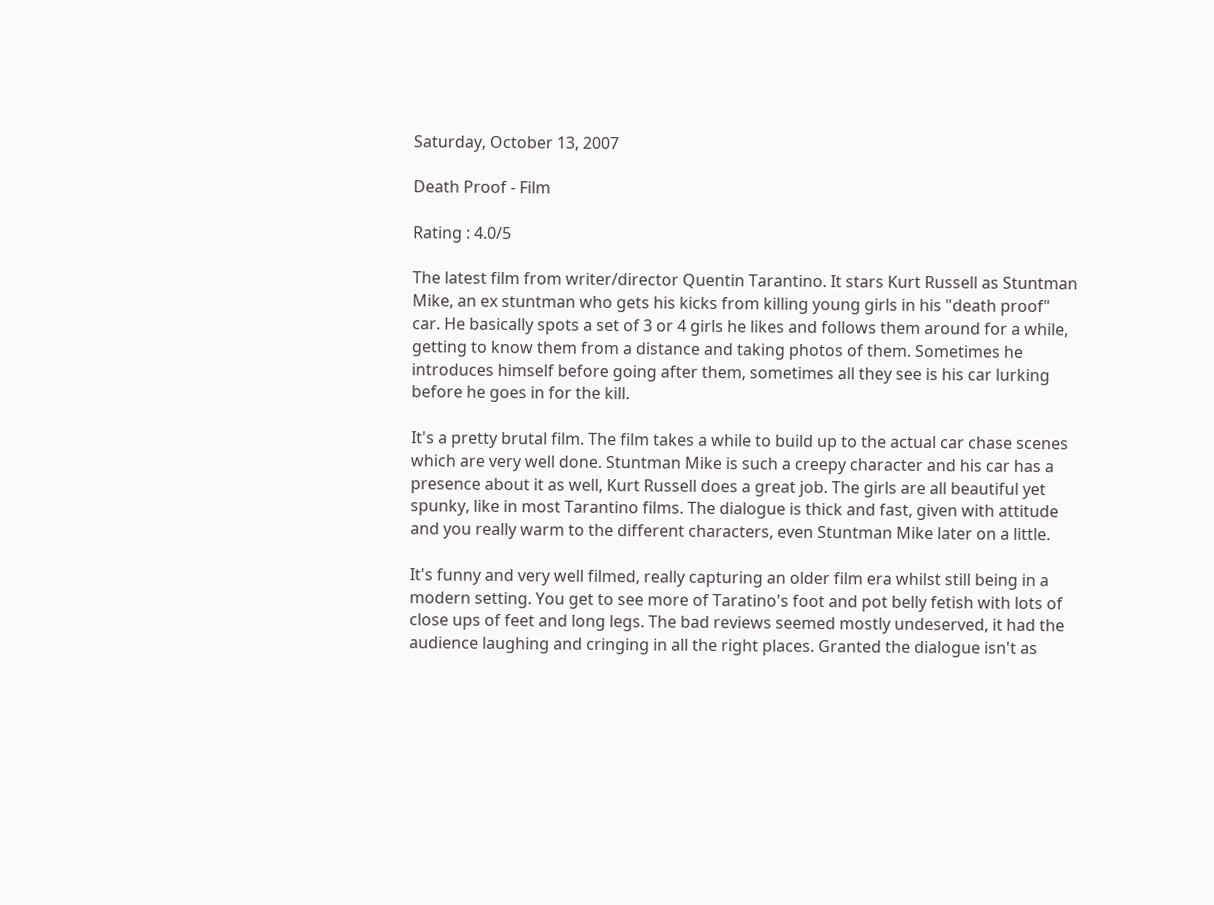Saturday, October 13, 2007

Death Proof - Film

Rating : 4.0/5

The latest film from writer/director Quentin Tarantino. It stars Kurt Russell as Stuntman Mike, an ex stuntman who gets his kicks from killing young girls in his "death proof" car. He basically spots a set of 3 or 4 girls he likes and follows them around for a while, getting to know them from a distance and taking photos of them. Sometimes he introduces himself before going after them, sometimes all they see is his car lurking before he goes in for the kill.

It's a pretty brutal film. The film takes a while to build up to the actual car chase scenes which are very well done. Stuntman Mike is such a creepy character and his car has a presence about it as well, Kurt Russell does a great job. The girls are all beautiful yet spunky, like in most Tarantino films. The dialogue is thick and fast, given with attitude and you really warm to the different characters, even Stuntman Mike later on a little.

It's funny and very well filmed, really capturing an older film era whilst still being in a modern setting. You get to see more of Taratino's foot and pot belly fetish with lots of close ups of feet and long legs. The bad reviews seemed mostly undeserved, it had the audience laughing and cringing in all the right places. Granted the dialogue isn't as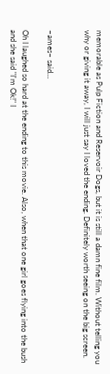memorable as Pulp Fiction and Reservoir Dogs, but it is still a damn fine film. Without telling you why or giving it away, I will just say I loved the ending. Definitely worth seeing on the big screen.


~ames~ said...

Oh I laughed so hard at the ending to this movie. Also, when that one girl goes flying into the bush and she said "I'm Ok!" I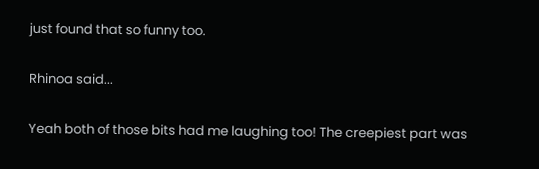just found that so funny too.

Rhinoa said...

Yeah both of those bits had me laughing too! The creepiest part was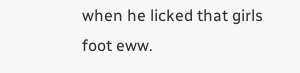when he licked that girls foot eww.